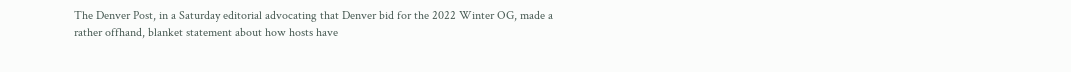The Denver Post, in a Saturday editorial advocating that Denver bid for the 2022 Winter OG, made a rather offhand, blanket statement about how hosts have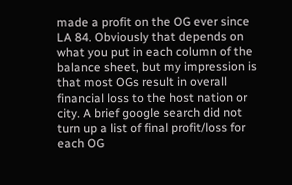made a profit on the OG ever since LA 84. Obviously that depends on what you put in each column of the balance sheet, but my impression is that most OGs result in overall financial loss to the host nation or city. A brief google search did not turn up a list of final profit/loss for each OG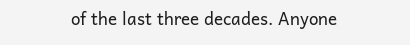of the last three decades. Anyone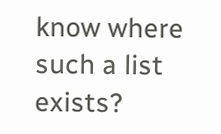know where such a list exists?